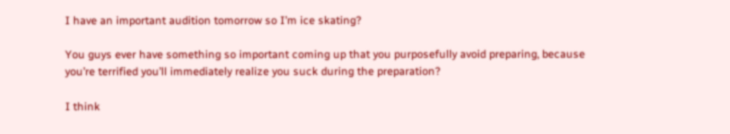I have an important audition tomorrow so I’m ice skating?

You guys ever have something so important coming up that you purposefully avoid preparing, because you’re terrified you’ll immediately realize you suck during the preparation?

I think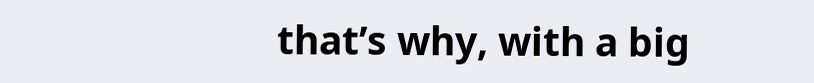that’s why, with a big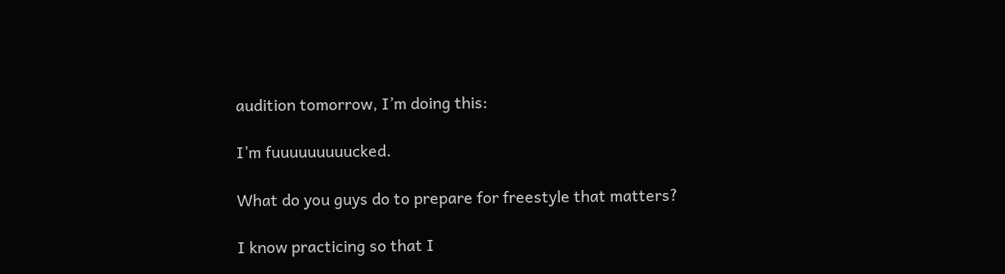audition tomorrow, I’m doing this:

I’m fuuuuuuuuucked.

What do you guys do to prepare for freestyle that matters?

I know practicing so that I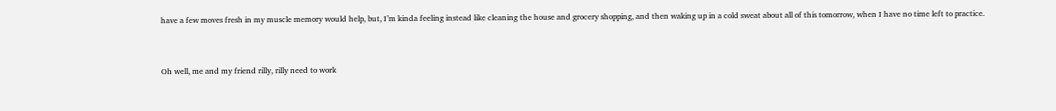have a few moves fresh in my muscle memory would help, but, I’m kinda feeling instead like cleaning the house and grocery shopping, and then waking up in a cold sweat about all of this tomorrow, when I have no time left to practice.


Oh well, me and my friend rilly, rilly need to work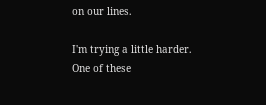on our lines.

I'm trying a little harder.
One of these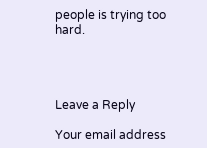people is trying too hard.




Leave a Reply

Your email address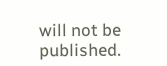will not be published.